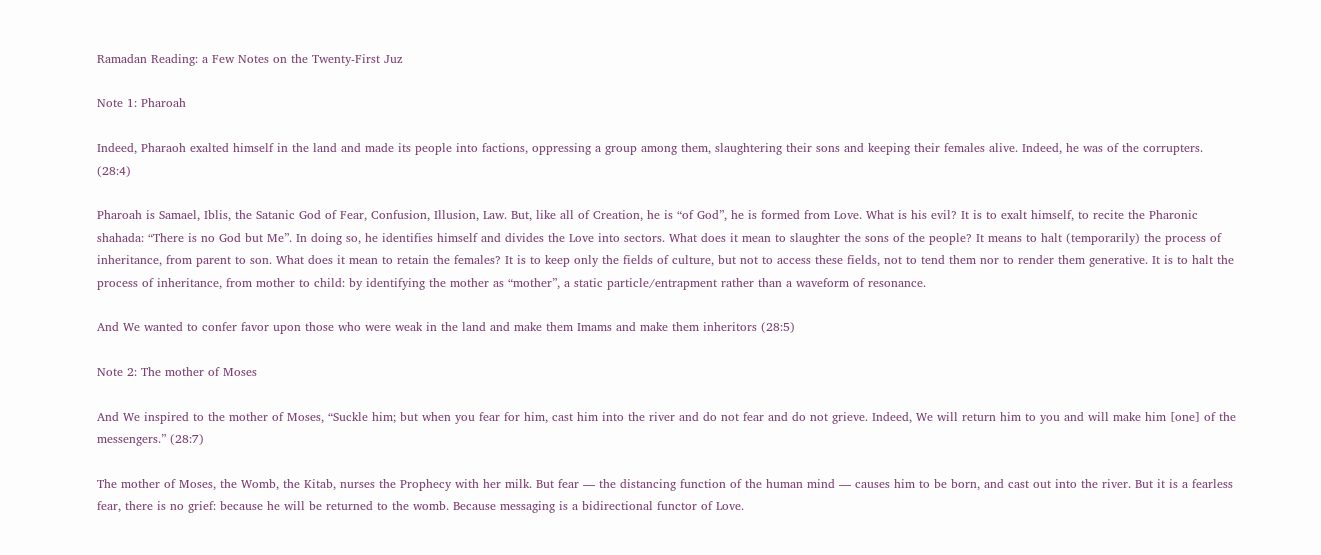Ramadan Reading: a Few Notes on the Twenty-First Juz

Note 1: Pharoah

Indeed, Pharaoh exalted himself in the land and made its people into factions, oppressing a group among them, slaughtering their sons and keeping their females alive. Indeed, he was of the corrupters. (28:4)

Pharoah is Samael, Iblis, the Satanic God of Fear, Confusion, Illusion, Law. But, like all of Creation, he is “of God”, he is formed from Love. What is his evil? It is to exalt himself, to recite the Pharonic shahada: “There is no God but Me”. In doing so, he identifies himself and divides the Love into sectors. What does it mean to slaughter the sons of the people? It means to halt (temporarily) the process of inheritance, from parent to son. What does it mean to retain the females? It is to keep only the fields of culture, but not to access these fields, not to tend them nor to render them generative. It is to halt the process of inheritance, from mother to child: by identifying the mother as “mother”, a static particle/entrapment rather than a waveform of resonance.

And We wanted to confer favor upon those who were weak in the land and make them Imams and make them inheritors (28:5)

Note 2: The mother of Moses

And We inspired to the mother of Moses, “Suckle him; but when you fear for him, cast him into the river and do not fear and do not grieve. Indeed, We will return him to you and will make him [one] of the messengers.” (28:7)

The mother of Moses, the Womb, the Kitab, nurses the Prophecy with her milk. But fear — the distancing function of the human mind — causes him to be born, and cast out into the river. But it is a fearless fear, there is no grief: because he will be returned to the womb. Because messaging is a bidirectional functor of Love.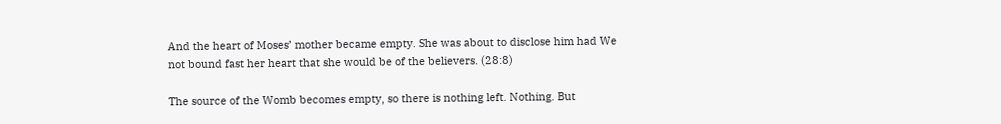And the heart of Moses’ mother became empty. She was about to disclose him had We not bound fast her heart that she would be of the believers. (28:8)

The source of the Womb becomes empty, so there is nothing left. Nothing. But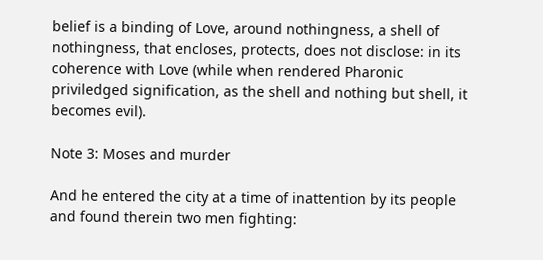belief is a binding of Love, around nothingness, a shell of nothingness, that encloses, protects, does not disclose: in its coherence with Love (while when rendered Pharonic priviledged signification, as the shell and nothing but shell, it becomes evil).

Note 3: Moses and murder

And he entered the city at a time of inattention by its people and found therein two men fighting: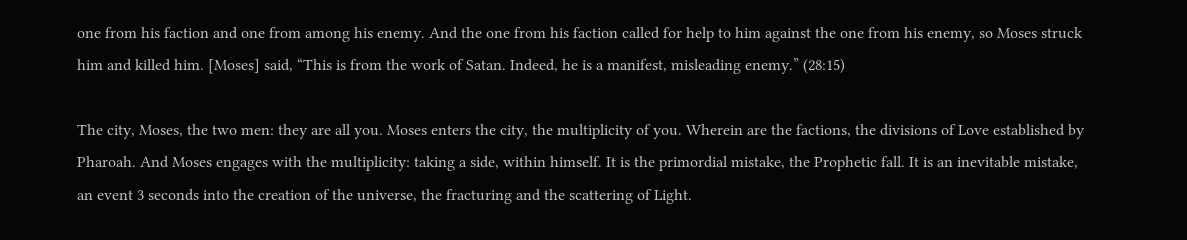one from his faction and one from among his enemy. And the one from his faction called for help to him against the one from his enemy, so Moses struck him and killed him. [Moses] said, “This is from the work of Satan. Indeed, he is a manifest, misleading enemy.” (28:15)

The city, Moses, the two men: they are all you. Moses enters the city, the multiplicity of you. Wherein are the factions, the divisions of Love established by Pharoah. And Moses engages with the multiplicity: taking a side, within himself. It is the primordial mistake, the Prophetic fall. It is an inevitable mistake, an event 3 seconds into the creation of the universe, the fracturing and the scattering of Light.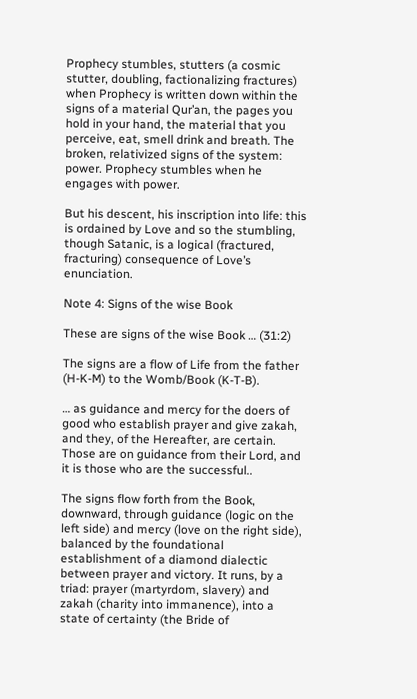Prophecy stumbles, stutters (a cosmic stutter, doubling, factionalizing fractures) when Prophecy is written down within the signs of a material Qur’an, the pages you hold in your hand, the material that you perceive, eat, smell drink and breath. The broken, relativized signs of the system: power. Prophecy stumbles when he engages with power.

But his descent, his inscription into life: this is ordained by Love and so the stumbling, though Satanic, is a logical (fractured, fracturing) consequence of Love’s enunciation.

Note 4: Signs of the wise Book

These are signs of the wise Book … (31:2)

The signs are a flow of Life from the father (H-K-M) to the Womb/Book (K-T-B).

… as guidance and mercy for the doers of good who establish prayer and give zakah, and they, of the Hereafter, are certain. Those are on guidance from their Lord, and it is those who are the successful..

The signs flow forth from the Book, downward, through guidance (logic on the left side) and mercy (love on the right side), balanced by the foundational establishment of a diamond dialectic between prayer and victory. It runs, by a triad: prayer (martyrdom, slavery) and zakah (charity into immanence), into a state of certainty (the Bride of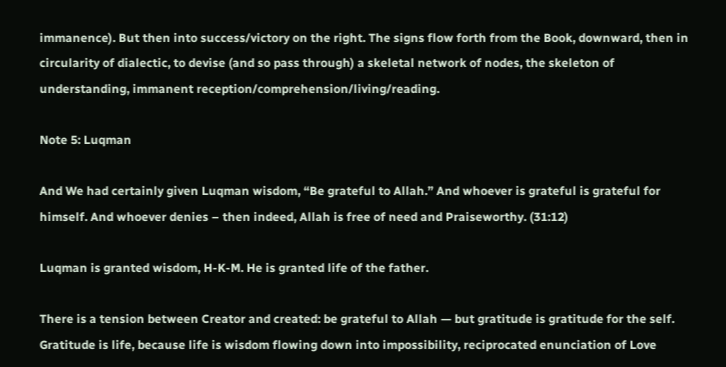immanence). But then into success/victory on the right. The signs flow forth from the Book, downward, then in circularity of dialectic, to devise (and so pass through) a skeletal network of nodes, the skeleton of understanding, immanent reception/comprehension/living/reading.

Note 5: Luqman

And We had certainly given Luqman wisdom, “Be grateful to Allah.” And whoever is grateful is grateful for himself. And whoever denies – then indeed, Allah is free of need and Praiseworthy. (31:12)

Luqman is granted wisdom, H-K-M. He is granted life of the father.

There is a tension between Creator and created: be grateful to Allah — but gratitude is gratitude for the self. Gratitude is life, because life is wisdom flowing down into impossibility, reciprocated enunciation of Love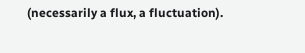(necessarily a flux, a fluctuation).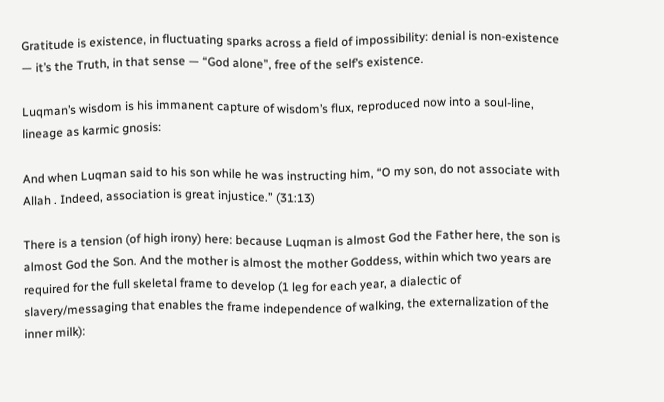Gratitude is existence, in fluctuating sparks across a field of impossibility: denial is non-existence — it’s the Truth, in that sense — “God alone”, free of the self’s existence.

Luqman’s wisdom is his immanent capture of wisdom’s flux, reproduced now into a soul-line, lineage as karmic gnosis:

And when Luqman said to his son while he was instructing him, “O my son, do not associate with Allah . Indeed, association is great injustice.” (31:13)

There is a tension (of high irony) here: because Luqman is almost God the Father here, the son is almost God the Son. And the mother is almost the mother Goddess, within which two years are required for the full skeletal frame to develop (1 leg for each year, a dialectic of slavery/messaging that enables the frame independence of walking, the externalization of the inner milk):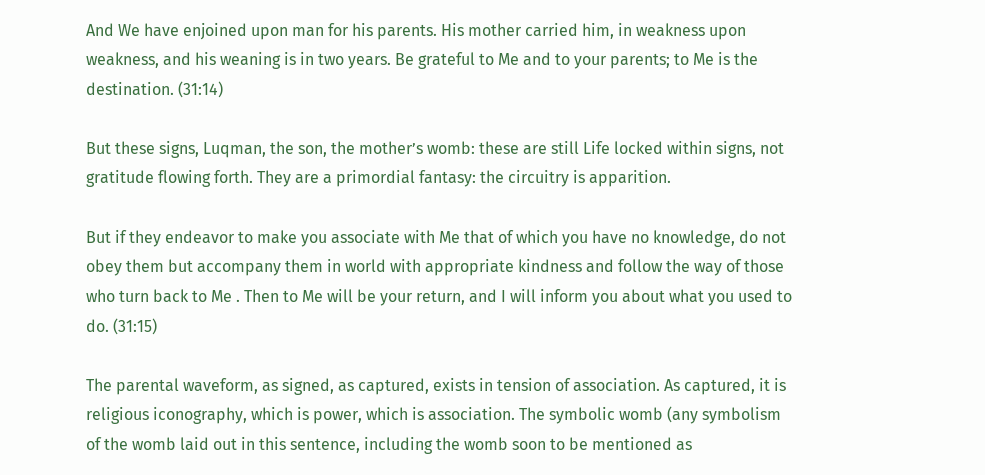And We have enjoined upon man for his parents. His mother carried him, in weakness upon weakness, and his weaning is in two years. Be grateful to Me and to your parents; to Me is the destination. (31:14)

But these signs, Luqman, the son, the mother’s womb: these are still Life locked within signs, not gratitude flowing forth. They are a primordial fantasy: the circuitry is apparition.

But if they endeavor to make you associate with Me that of which you have no knowledge, do not obey them but accompany them in world with appropriate kindness and follow the way of those who turn back to Me . Then to Me will be your return, and I will inform you about what you used to do. (31:15)

The parental waveform, as signed, as captured, exists in tension of association. As captured, it is religious iconography, which is power, which is association. The symbolic womb (any symbolism of the womb laid out in this sentence, including the womb soon to be mentioned as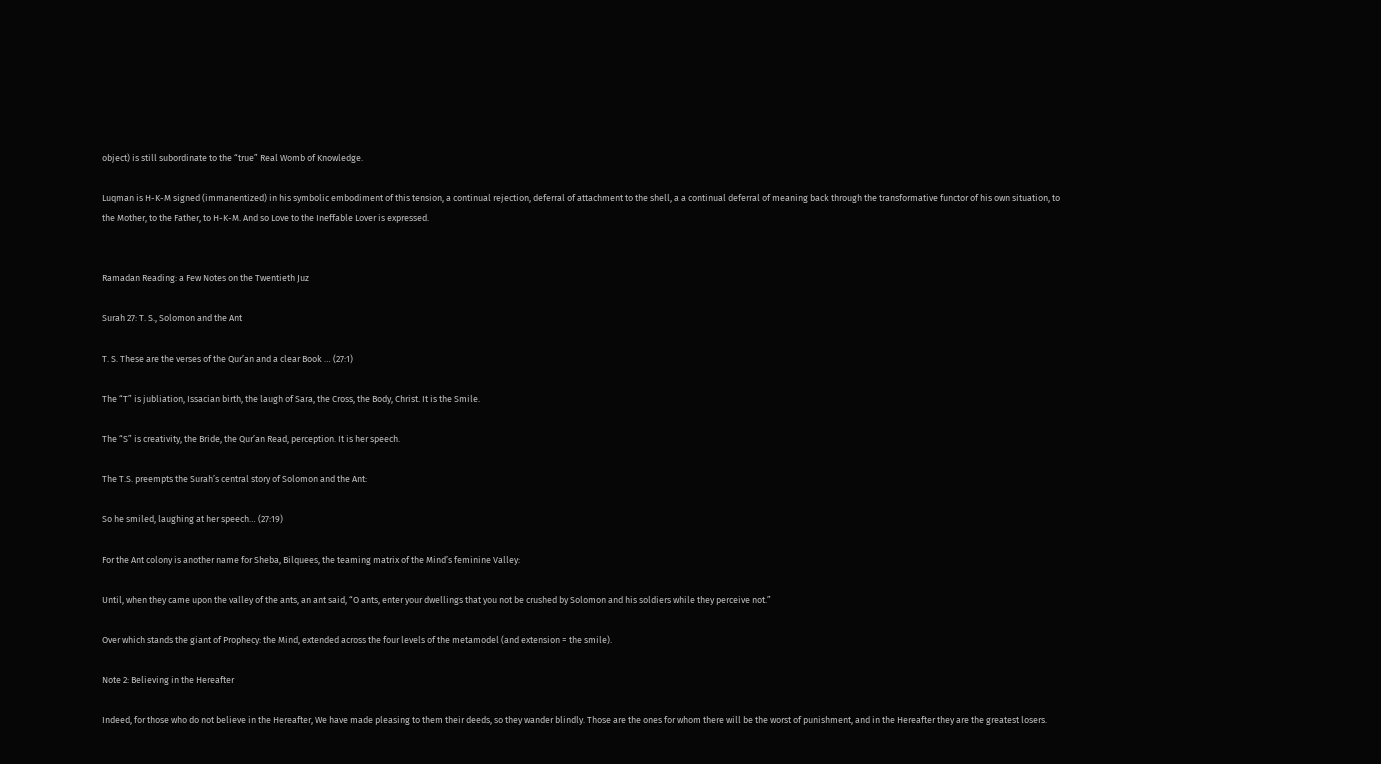object) is still subordinate to the “true” Real Womb of Knowledge.

Luqman is H-K-M signed (immanentized) in his symbolic embodiment of this tension, a continual rejection, deferral of attachment to the shell, a a continual deferral of meaning back through the transformative functor of his own situation, to the Mother, to the Father, to H-K-M. And so Love to the Ineffable Lover is expressed.


Ramadan Reading: a Few Notes on the Twentieth Juz

Surah 27: T. S., Solomon and the Ant

T. S. These are the verses of the Qur’an and a clear Book … (27:1)

The “T” is jubliation, Issacian birth, the laugh of Sara, the Cross, the Body, Christ. It is the Smile.

The “S” is creativity, the Bride, the Qur’an Read, perception. It is her speech.

The T.S. preempts the Surah’s central story of Solomon and the Ant:

So he smiled, laughing at her speech… (27:19)

For the Ant colony is another name for Sheba, Bilquees, the teaming matrix of the Mind’s feminine Valley:

Until, when they came upon the valley of the ants, an ant said, “O ants, enter your dwellings that you not be crushed by Solomon and his soldiers while they perceive not.”

Over which stands the giant of Prophecy: the Mind, extended across the four levels of the metamodel (and extension = the smile).

Note 2: Believing in the Hereafter

Indeed, for those who do not believe in the Hereafter, We have made pleasing to them their deeds, so they wander blindly. Those are the ones for whom there will be the worst of punishment, and in the Hereafter they are the greatest losers.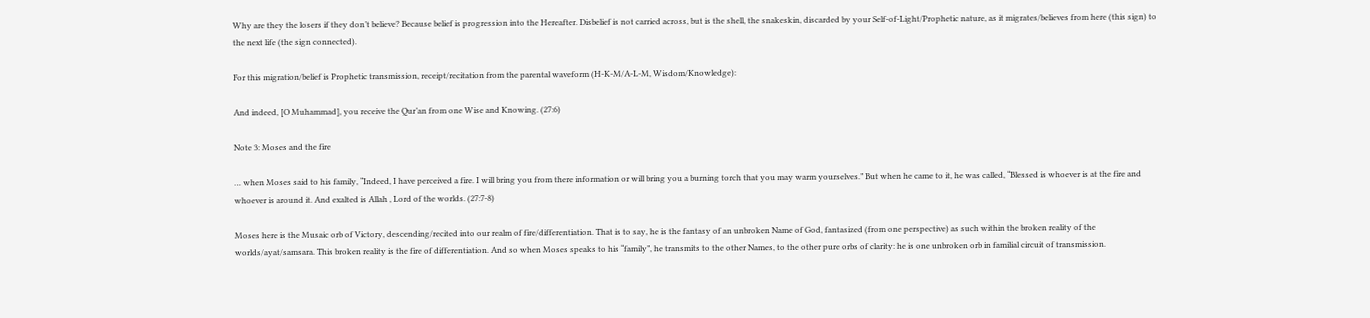Why are they the losers if they don’t believe? Because belief is progression into the Hereafter. Disbelief is not carried across, but is the shell, the snakeskin, discarded by your Self-of-Light/Prophetic nature, as it migrates/believes from here (this sign) to the next life (the sign connected).

For this migration/belief is Prophetic transmission, receipt/recitation from the parental waveform (H-K-M/A-L-M, Wisdom/Knowledge):

And indeed, [O Muhammad], you receive the Qur’an from one Wise and Knowing. (27:6)

Note 3: Moses and the fire

… when Moses said to his family, “Indeed, I have perceived a fire. I will bring you from there information or will bring you a burning torch that you may warm yourselves.” But when he came to it, he was called, “Blessed is whoever is at the fire and whoever is around it. And exalted is Allah , Lord of the worlds. (27:7-8)

Moses here is the Musaic orb of Victory, descending/recited into our realm of fire/differentiation. That is to say, he is the fantasy of an unbroken Name of God, fantasized (from one perspective) as such within the broken reality of the worlds/ayat/samsara. This broken reality is the fire of differentiation. And so when Moses speaks to his “family”, he transmits to the other Names, to the other pure orbs of clarity: he is one unbroken orb in familial circuit of transmission.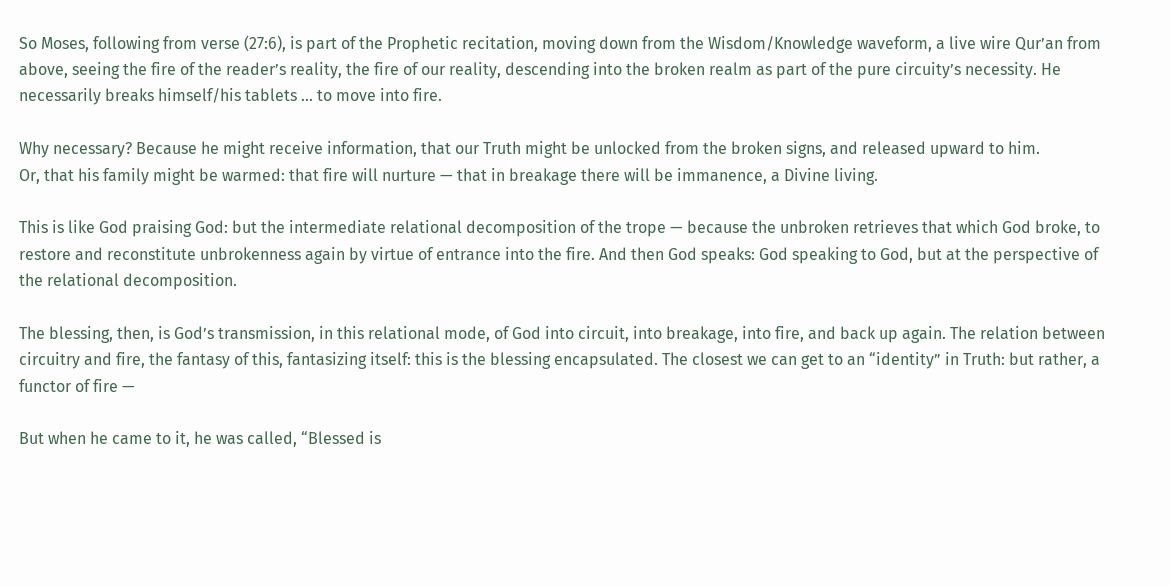So Moses, following from verse (27:6), is part of the Prophetic recitation, moving down from the Wisdom/Knowledge waveform, a live wire Qur’an from above, seeing the fire of the reader’s reality, the fire of our reality, descending into the broken realm as part of the pure circuity’s necessity. He necessarily breaks himself/his tablets … to move into fire.

Why necessary? Because he might receive information, that our Truth might be unlocked from the broken signs, and released upward to him.
Or, that his family might be warmed: that fire will nurture — that in breakage there will be immanence, a Divine living.

This is like God praising God: but the intermediate relational decomposition of the trope — because the unbroken retrieves that which God broke, to restore and reconstitute unbrokenness again by virtue of entrance into the fire. And then God speaks: God speaking to God, but at the perspective of the relational decomposition.

The blessing, then, is God’s transmission, in this relational mode, of God into circuit, into breakage, into fire, and back up again. The relation between circuitry and fire, the fantasy of this, fantasizing itself: this is the blessing encapsulated. The closest we can get to an “identity” in Truth: but rather, a functor of fire —

But when he came to it, he was called, “Blessed is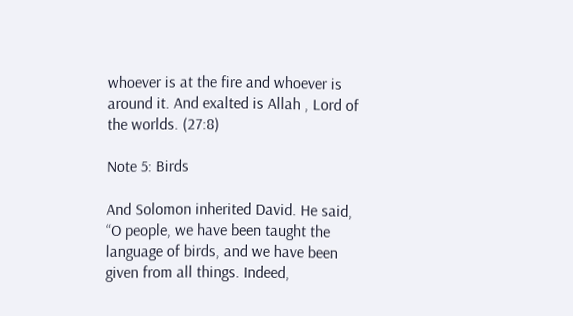whoever is at the fire and whoever is around it. And exalted is Allah , Lord of the worlds. (27:8)

Note 5: Birds

And Solomon inherited David. He said, “O people, we have been taught the language of birds, and we have been given from all things. Indeed,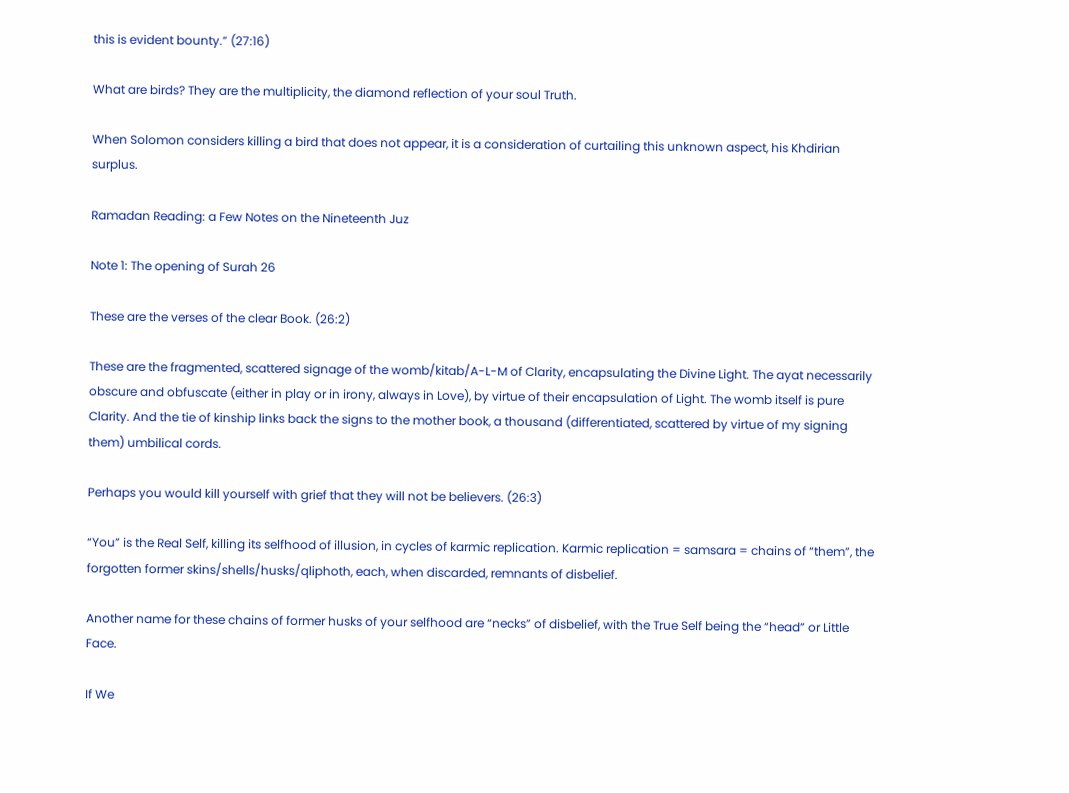this is evident bounty.” (27:16)

What are birds? They are the multiplicity, the diamond reflection of your soul Truth.

When Solomon considers killing a bird that does not appear, it is a consideration of curtailing this unknown aspect, his Khdirian surplus.

Ramadan Reading: a Few Notes on the Nineteenth Juz

Note 1: The opening of Surah 26

These are the verses of the clear Book. (26:2)

These are the fragmented, scattered signage of the womb/kitab/A-L-M of Clarity, encapsulating the Divine Light. The ayat necessarily obscure and obfuscate (either in play or in irony, always in Love), by virtue of their encapsulation of Light. The womb itself is pure Clarity. And the tie of kinship links back the signs to the mother book, a thousand (differentiated, scattered by virtue of my signing them) umbilical cords.

Perhaps you would kill yourself with grief that they will not be believers. (26:3)

“You” is the Real Self, killing its selfhood of illusion, in cycles of karmic replication. Karmic replication = samsara = chains of “them”, the forgotten former skins/shells/husks/qliphoth, each, when discarded, remnants of disbelief.

Another name for these chains of former husks of your selfhood are “necks” of disbelief, with the True Self being the “head” or Little Face.

If We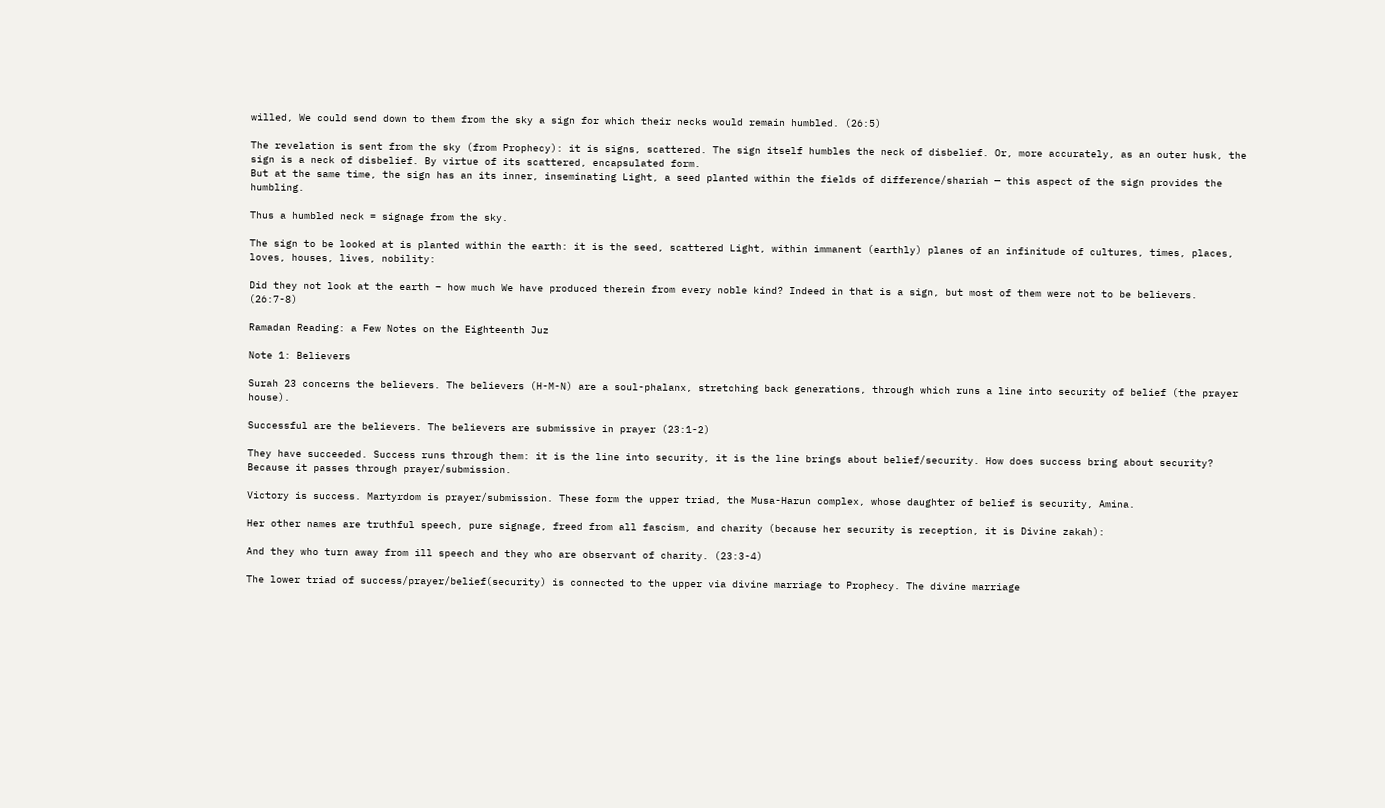willed, We could send down to them from the sky a sign for which their necks would remain humbled. (26:5)

The revelation is sent from the sky (from Prophecy): it is signs, scattered. The sign itself humbles the neck of disbelief. Or, more accurately, as an outer husk, the sign is a neck of disbelief. By virtue of its scattered, encapsulated form.
But at the same time, the sign has an its inner, inseminating Light, a seed planted within the fields of difference/shariah — this aspect of the sign provides the humbling.

Thus a humbled neck = signage from the sky.

The sign to be looked at is planted within the earth: it is the seed, scattered Light, within immanent (earthly) planes of an infinitude of cultures, times, places, loves, houses, lives, nobility:

Did they not look at the earth – how much We have produced therein from every noble kind? Indeed in that is a sign, but most of them were not to be believers. (26:7-8)

Ramadan Reading: a Few Notes on the Eighteenth Juz

Note 1: Believers

Surah 23 concerns the believers. The believers (H-M-N) are a soul-phalanx, stretching back generations, through which runs a line into security of belief (the prayer house).

Successful are the believers. The believers are submissive in prayer (23:1-2)

They have succeeded. Success runs through them: it is the line into security, it is the line brings about belief/security. How does success bring about security? Because it passes through prayer/submission.

Victory is success. Martyrdom is prayer/submission. These form the upper triad, the Musa-Harun complex, whose daughter of belief is security, Amina.

Her other names are truthful speech, pure signage, freed from all fascism, and charity (because her security is reception, it is Divine zakah):

And they who turn away from ill speech and they who are observant of charity. (23:3-4)

The lower triad of success/prayer/belief(security) is connected to the upper via divine marriage to Prophecy. The divine marriage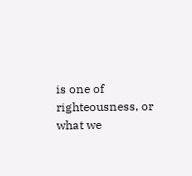is one of righteousness, or what we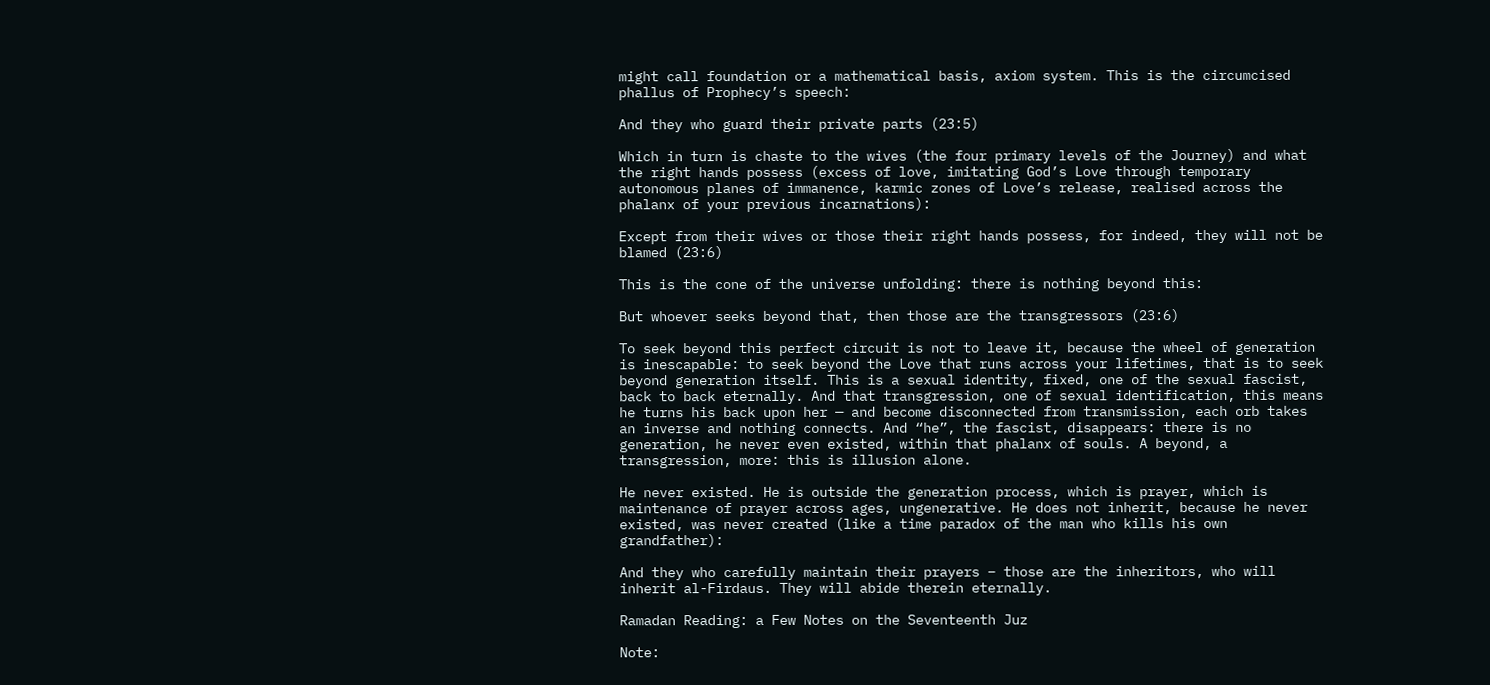might call foundation or a mathematical basis, axiom system. This is the circumcised phallus of Prophecy’s speech:

And they who guard their private parts (23:5)

Which in turn is chaste to the wives (the four primary levels of the Journey) and what the right hands possess (excess of love, imitating God’s Love through temporary autonomous planes of immanence, karmic zones of Love’s release, realised across the phalanx of your previous incarnations):

Except from their wives or those their right hands possess, for indeed, they will not be blamed (23:6)

This is the cone of the universe unfolding: there is nothing beyond this:

But whoever seeks beyond that, then those are the transgressors (23:6)

To seek beyond this perfect circuit is not to leave it, because the wheel of generation is inescapable: to seek beyond the Love that runs across your lifetimes, that is to seek beyond generation itself. This is a sexual identity, fixed, one of the sexual fascist, back to back eternally. And that transgression, one of sexual identification, this means he turns his back upon her — and become disconnected from transmission, each orb takes an inverse and nothing connects. And “he”, the fascist, disappears: there is no generation, he never even existed, within that phalanx of souls. A beyond, a transgression, more: this is illusion alone.

He never existed. He is outside the generation process, which is prayer, which is maintenance of prayer across ages, ungenerative. He does not inherit, because he never existed, was never created (like a time paradox of the man who kills his own grandfather):

And they who carefully maintain their prayers – those are the inheritors, who will inherit al-Firdaus. They will abide therein eternally.

Ramadan Reading: a Few Notes on the Seventeenth Juz

Note: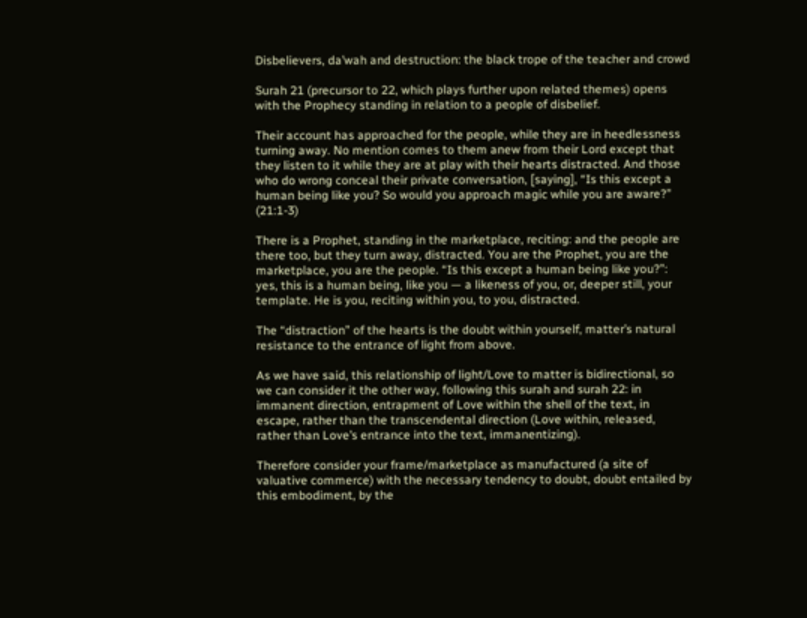Disbelievers, da’wah and destruction: the black trope of the teacher and crowd

Surah 21 (precursor to 22, which plays further upon related themes) opens with the Prophecy standing in relation to a people of disbelief.

Their account has approached for the people, while they are in heedlessness turning away. No mention comes to them anew from their Lord except that they listen to it while they are at play with their hearts distracted. And those who do wrong conceal their private conversation, [saying], “Is this except a human being like you? So would you approach magic while you are aware?” (21:1-3)

There is a Prophet, standing in the marketplace, reciting: and the people are there too, but they turn away, distracted. You are the Prophet, you are the marketplace, you are the people. “Is this except a human being like you?”: yes, this is a human being, like you — a likeness of you, or, deeper still, your template. He is you, reciting within you, to you, distracted.

The “distraction” of the hearts is the doubt within yourself, matter’s natural resistance to the entrance of light from above.

As we have said, this relationship of light/Love to matter is bidirectional, so we can consider it the other way, following this surah and surah 22: in immanent direction, entrapment of Love within the shell of the text, in escape, rather than the transcendental direction (Love within, released, rather than Love’s entrance into the text, immanentizing).

Therefore consider your frame/marketplace as manufactured (a site of valuative commerce) with the necessary tendency to doubt, doubt entailed by this embodiment, by the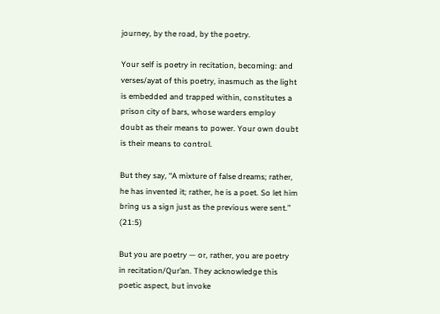journey, by the road, by the poetry.

Your self is poetry in recitation, becoming: and verses/ayat of this poetry, inasmuch as the light is embedded and trapped within, constitutes a prison city of bars, whose warders employ doubt as their means to power. Your own doubt is their means to control.

But they say, “A mixture of false dreams; rather, he has invented it; rather, he is a poet. So let him bring us a sign just as the previous were sent.” (21:5)

But you are poetry — or, rather, you are poetry in recitation/Qur’an. They acknowledge this poetic aspect, but invoke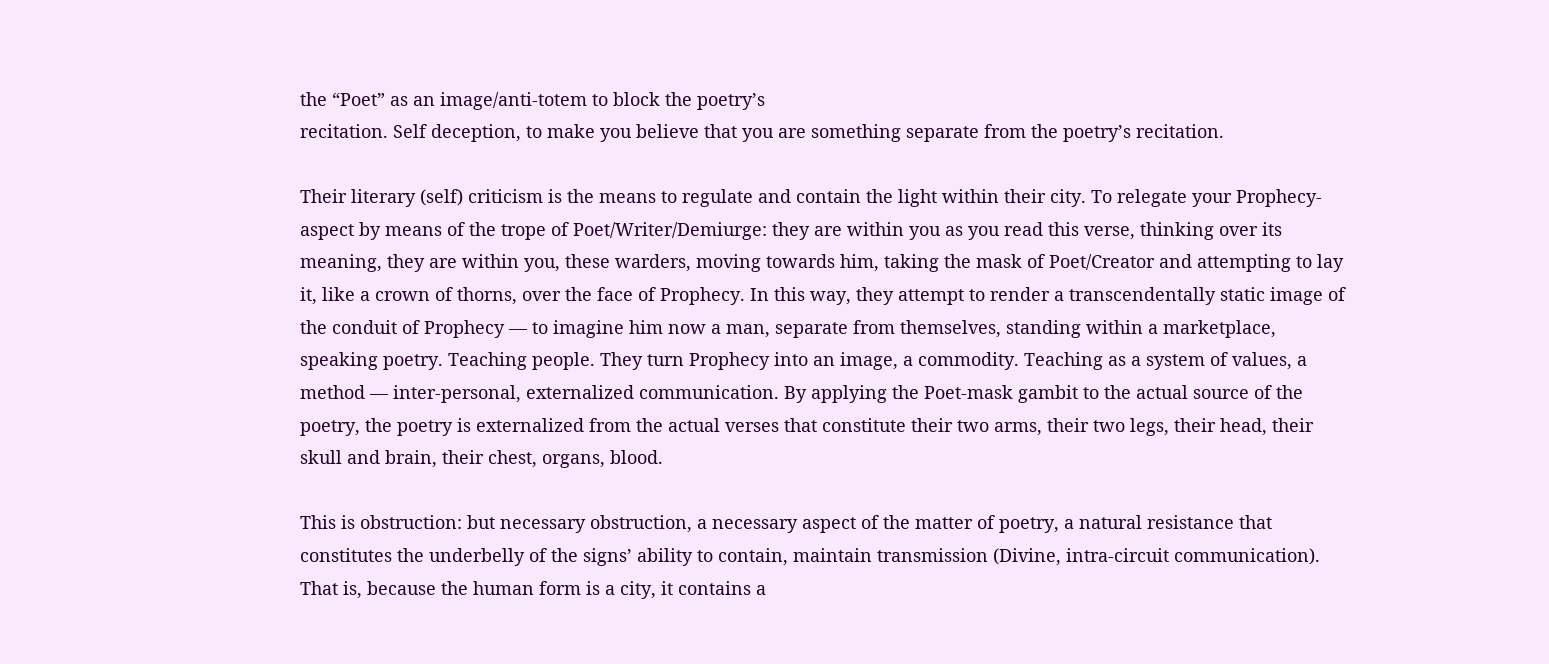the “Poet” as an image/anti-totem to block the poetry’s
recitation. Self deception, to make you believe that you are something separate from the poetry’s recitation.

Their literary (self) criticism is the means to regulate and contain the light within their city. To relegate your Prophecy-aspect by means of the trope of Poet/Writer/Demiurge: they are within you as you read this verse, thinking over its meaning, they are within you, these warders, moving towards him, taking the mask of Poet/Creator and attempting to lay it, like a crown of thorns, over the face of Prophecy. In this way, they attempt to render a transcendentally static image of the conduit of Prophecy — to imagine him now a man, separate from themselves, standing within a marketplace, speaking poetry. Teaching people. They turn Prophecy into an image, a commodity. Teaching as a system of values, a method — inter-personal, externalized communication. By applying the Poet-mask gambit to the actual source of the poetry, the poetry is externalized from the actual verses that constitute their two arms, their two legs, their head, their skull and brain, their chest, organs, blood.

This is obstruction: but necessary obstruction, a necessary aspect of the matter of poetry, a natural resistance that constitutes the underbelly of the signs’ ability to contain, maintain transmission (Divine, intra-circuit communication). That is, because the human form is a city, it contains a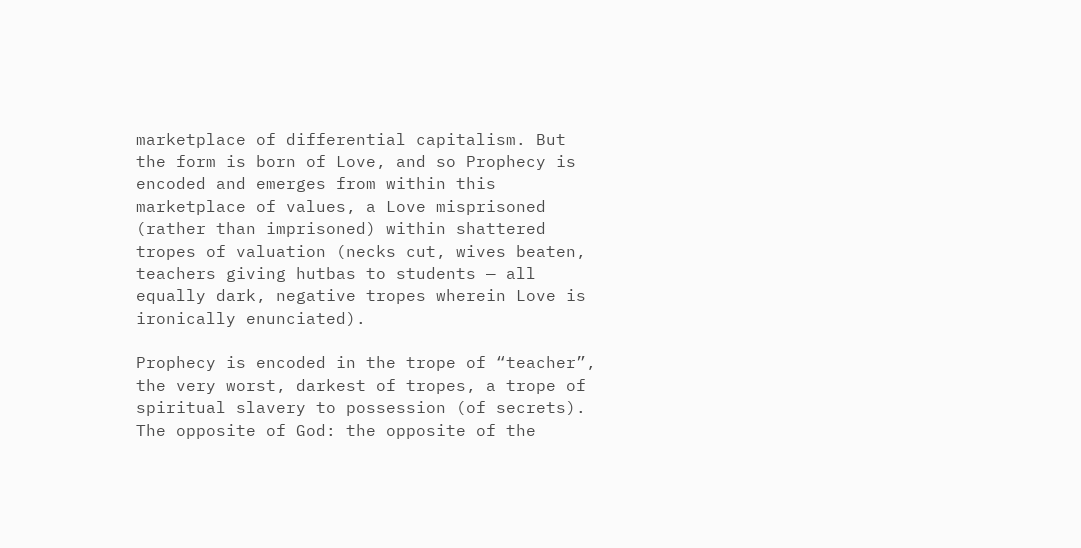marketplace of differential capitalism. But the form is born of Love, and so Prophecy is encoded and emerges from within this marketplace of values, a Love misprisoned (rather than imprisoned) within shattered tropes of valuation (necks cut, wives beaten, teachers giving hutbas to students — all equally dark, negative tropes wherein Love is ironically enunciated).

Prophecy is encoded in the trope of “teacher”, the very worst, darkest of tropes, a trope of spiritual slavery to possession (of secrets). The opposite of God: the opposite of the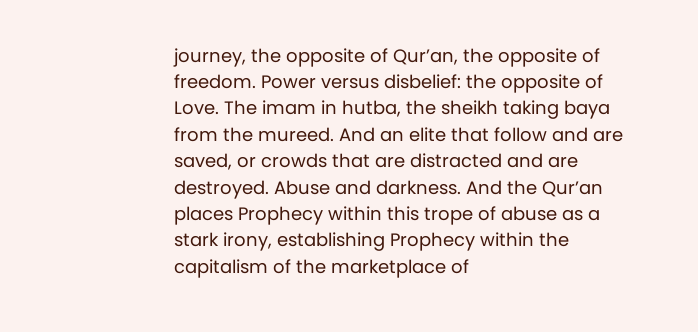journey, the opposite of Qur’an, the opposite of freedom. Power versus disbelief: the opposite of Love. The imam in hutba, the sheikh taking baya from the mureed. And an elite that follow and are saved, or crowds that are distracted and are destroyed. Abuse and darkness. And the Qur’an places Prophecy within this trope of abuse as a stark irony, establishing Prophecy within the capitalism of the marketplace of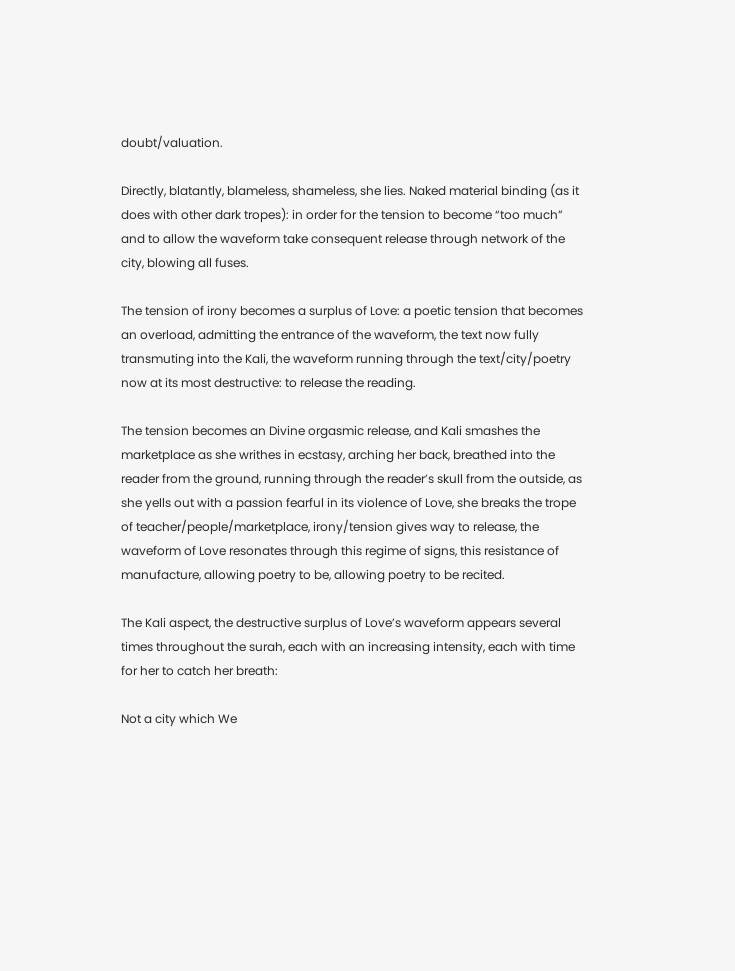doubt/valuation.

Directly, blatantly, blameless, shameless, she lies. Naked material binding (as it does with other dark tropes): in order for the tension to become “too much” and to allow the waveform take consequent release through network of the city, blowing all fuses.

The tension of irony becomes a surplus of Love: a poetic tension that becomes an overload, admitting the entrance of the waveform, the text now fully transmuting into the Kali, the waveform running through the text/city/poetry now at its most destructive: to release the reading.

The tension becomes an Divine orgasmic release, and Kali smashes the marketplace as she writhes in ecstasy, arching her back, breathed into the reader from the ground, running through the reader’s skull from the outside, as she yells out with a passion fearful in its violence of Love, she breaks the trope of teacher/people/marketplace, irony/tension gives way to release, the waveform of Love resonates through this regime of signs, this resistance of manufacture, allowing poetry to be, allowing poetry to be recited.

The Kali aspect, the destructive surplus of Love’s waveform appears several times throughout the surah, each with an increasing intensity, each with time for her to catch her breath:

Not a city which We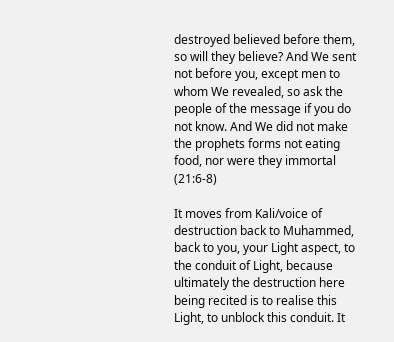destroyed believed before them, so will they believe? And We sent not before you, except men to whom We revealed, so ask the people of the message if you do not know. And We did not make the prophets forms not eating food, nor were they immortal (21:6-8)

It moves from Kali/voice of destruction back to Muhammed, back to you, your Light aspect, to the conduit of Light, because ultimately the destruction here being recited is to realise this Light, to unblock this conduit. It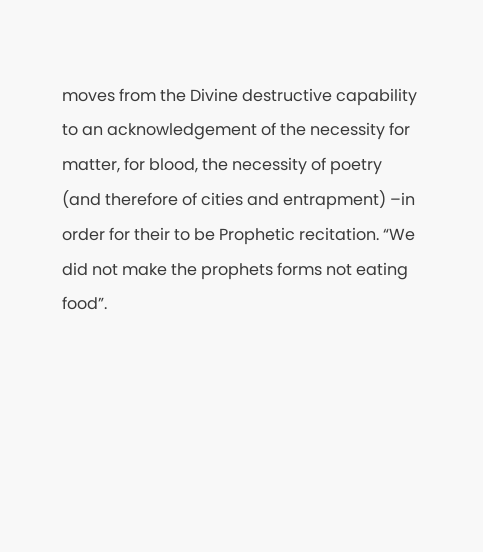moves from the Divine destructive capability to an acknowledgement of the necessity for matter, for blood, the necessity of poetry (and therefore of cities and entrapment) –in order for their to be Prophetic recitation. “We did not make the prophets forms not eating food”.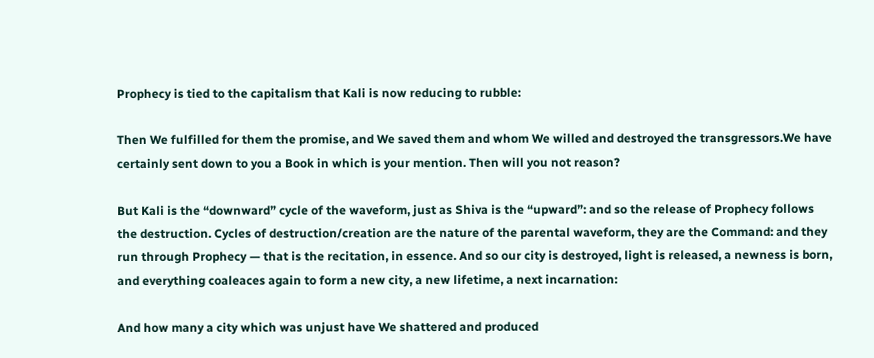Prophecy is tied to the capitalism that Kali is now reducing to rubble:

Then We fulfilled for them the promise, and We saved them and whom We willed and destroyed the transgressors.We have certainly sent down to you a Book in which is your mention. Then will you not reason?

But Kali is the “downward” cycle of the waveform, just as Shiva is the “upward”: and so the release of Prophecy follows the destruction. Cycles of destruction/creation are the nature of the parental waveform, they are the Command: and they run through Prophecy — that is the recitation, in essence. And so our city is destroyed, light is released, a newness is born, and everything coaleaces again to form a new city, a new lifetime, a next incarnation:

And how many a city which was unjust have We shattered and produced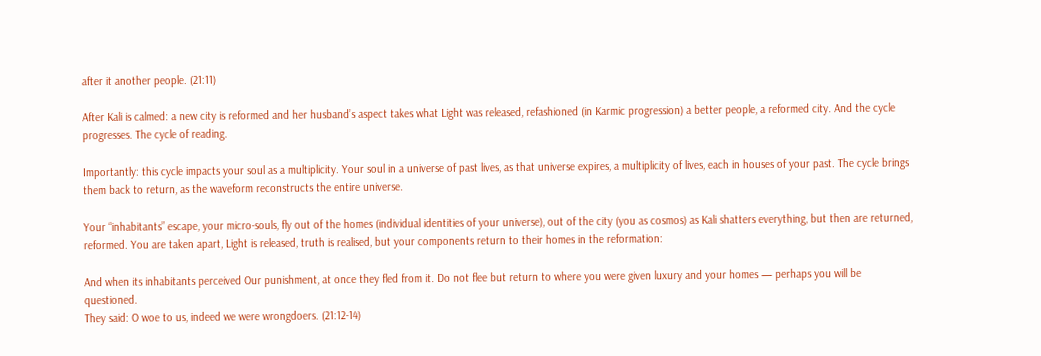after it another people. (21:11)

After Kali is calmed: a new city is reformed and her husband’s aspect takes what Light was released, refashioned (in Karmic progression) a better people, a reformed city. And the cycle progresses. The cycle of reading.

Importantly: this cycle impacts your soul as a multiplicity. Your soul in a universe of past lives, as that universe expires, a multiplicity of lives, each in houses of your past. The cycle brings them back to return, as the waveform reconstructs the entire universe.

Your “inhabitants” escape, your micro-souls, fly out of the homes (individual identities of your universe), out of the city (you as cosmos) as Kali shatters everything, but then are returned, reformed. You are taken apart, Light is released, truth is realised, but your components return to their homes in the reformation:

And when its inhabitants perceived Our punishment, at once they fled from it. Do not flee but return to where you were given luxury and your homes — perhaps you will be questioned.
They said: O woe to us, indeed we were wrongdoers. (21:12-14)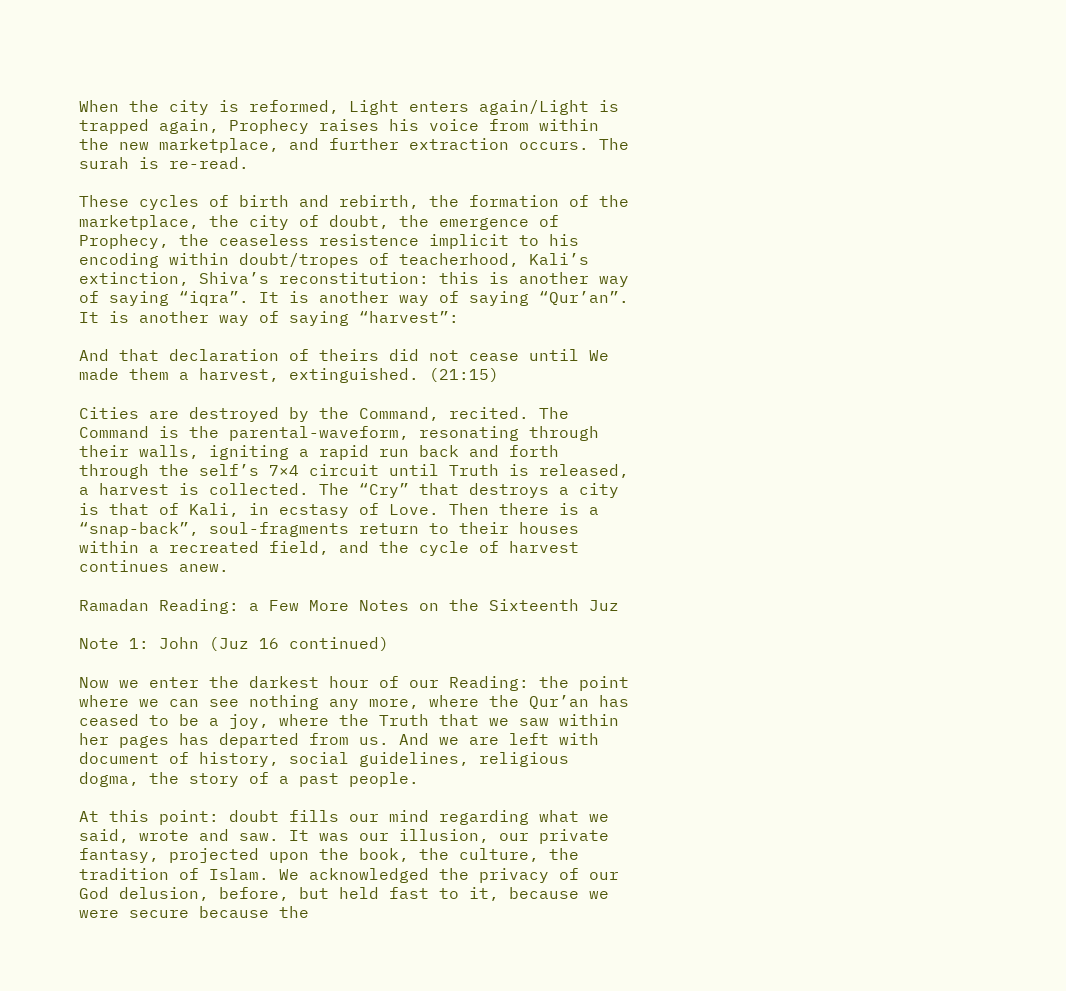When the city is reformed, Light enters again/Light is trapped again, Prophecy raises his voice from within the new marketplace, and further extraction occurs. The surah is re-read.

These cycles of birth and rebirth, the formation of the marketplace, the city of doubt, the emergence of Prophecy, the ceaseless resistence implicit to his encoding within doubt/tropes of teacherhood, Kali’s extinction, Shiva’s reconstitution: this is another way of saying “iqra”. It is another way of saying “Qur’an”. It is another way of saying “harvest”:

And that declaration of theirs did not cease until We made them a harvest, extinguished. (21:15)

Cities are destroyed by the Command, recited. The Command is the parental-waveform, resonating through their walls, igniting a rapid run back and forth through the self’s 7×4 circuit until Truth is released, a harvest is collected. The “Cry” that destroys a city is that of Kali, in ecstasy of Love. Then there is a “snap-back”, soul-fragments return to their houses within a recreated field, and the cycle of harvest continues anew.

Ramadan Reading: a Few More Notes on the Sixteenth Juz

Note 1: John (Juz 16 continued)

Now we enter the darkest hour of our Reading: the point where we can see nothing any more, where the Qur’an has ceased to be a joy, where the Truth that we saw within her pages has departed from us. And we are left with document of history, social guidelines, religious dogma, the story of a past people.

At this point: doubt fills our mind regarding what we said, wrote and saw. It was our illusion, our private fantasy, projected upon the book, the culture, the tradition of Islam. We acknowledged the privacy of our God delusion, before, but held fast to it, because we were secure because the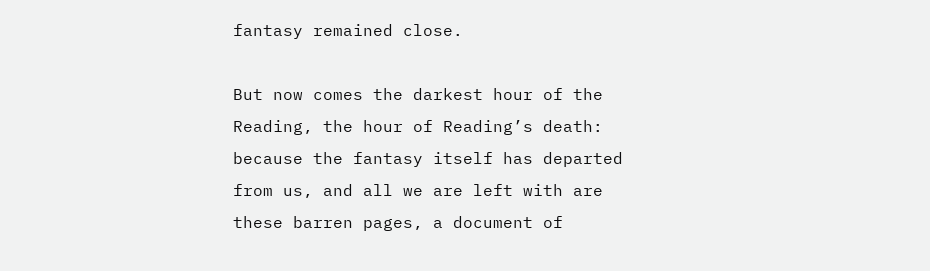fantasy remained close.

But now comes the darkest hour of the Reading, the hour of Reading’s death: because the fantasy itself has departed from us, and all we are left with are these barren pages, a document of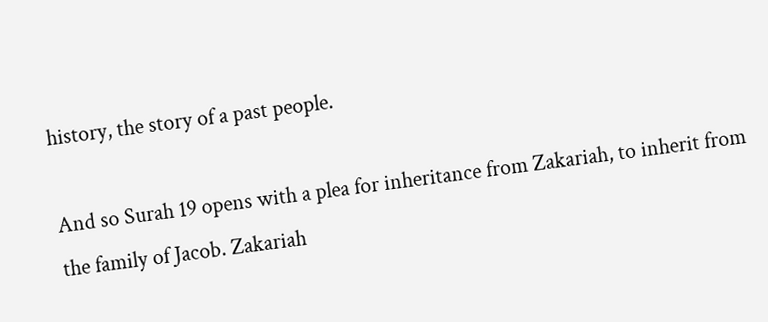history, the story of a past people.

And so Surah 19 opens with a plea for inheritance from Zakariah, to inherit from the family of Jacob. Zakariah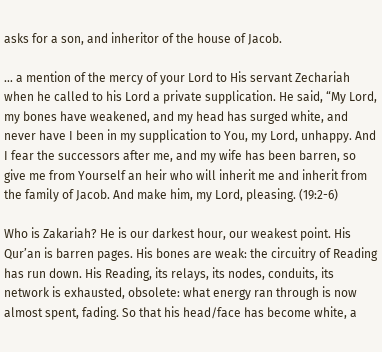asks for a son, and inheritor of the house of Jacob.

… a mention of the mercy of your Lord to His servant Zechariah when he called to his Lord a private supplication. He said, “My Lord, my bones have weakened, and my head has surged white, and never have I been in my supplication to You, my Lord, unhappy. And I fear the successors after me, and my wife has been barren, so give me from Yourself an heir who will inherit me and inherit from the family of Jacob. And make him, my Lord, pleasing. (19:2-6)

Who is Zakariah? He is our darkest hour, our weakest point. His Qur’an is barren pages. His bones are weak: the circuitry of Reading has run down. His Reading, its relays, its nodes, conduits, its network is exhausted, obsolete: what energy ran through is now almost spent, fading. So that his head/face has become white, a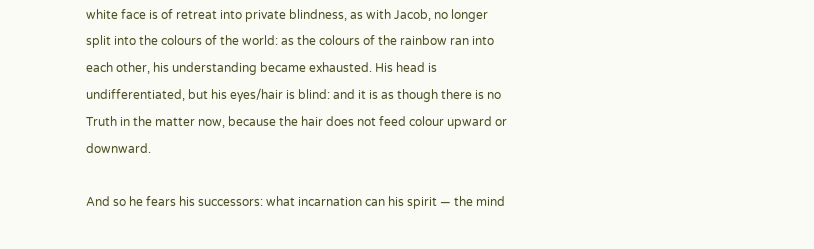white face is of retreat into private blindness, as with Jacob, no longer split into the colours of the world: as the colours of the rainbow ran into each other, his understanding became exhausted. His head is undifferentiated, but his eyes/hair is blind: and it is as though there is no Truth in the matter now, because the hair does not feed colour upward or downward.

And so he fears his successors: what incarnation can his spirit — the mind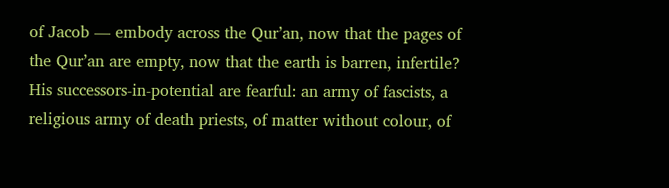of Jacob — embody across the Qur’an, now that the pages of the Qur’an are empty, now that the earth is barren, infertile? His successors-in-potential are fearful: an army of fascists, a religious army of death priests, of matter without colour, of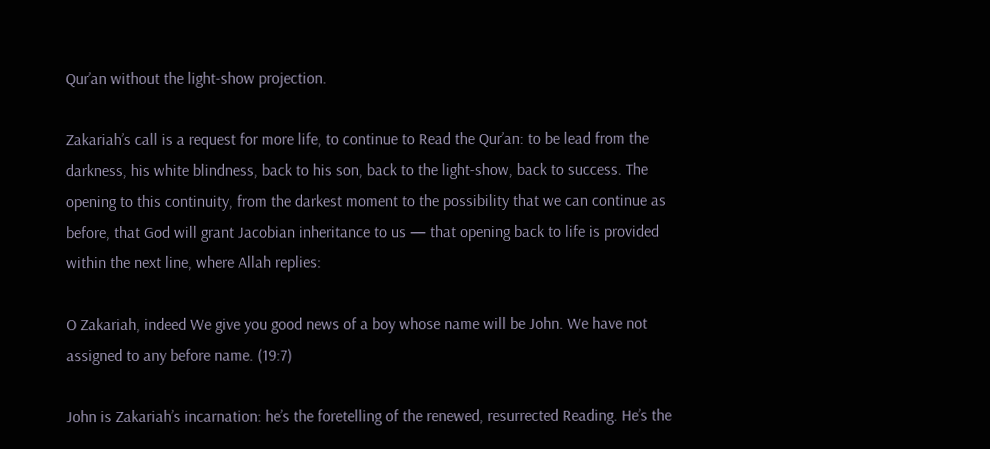Qur’an without the light-show projection.

Zakariah’s call is a request for more life, to continue to Read the Qur’an: to be lead from the darkness, his white blindness, back to his son, back to the light-show, back to success. The opening to this continuity, from the darkest moment to the possibility that we can continue as before, that God will grant Jacobian inheritance to us — that opening back to life is provided within the next line, where Allah replies:

O Zakariah, indeed We give you good news of a boy whose name will be John. We have not assigned to any before name. (19:7)

John is Zakariah’s incarnation: he’s the foretelling of the renewed, resurrected Reading. He’s the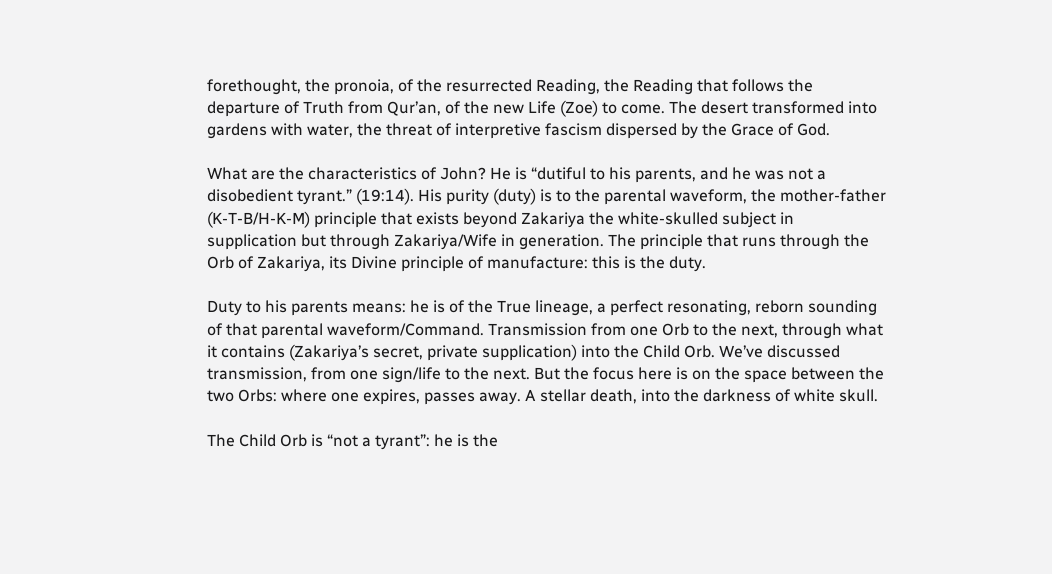forethought, the pronoia, of the resurrected Reading, the Reading that follows the departure of Truth from Qur’an, of the new Life (Zoe) to come. The desert transformed into gardens with water, the threat of interpretive fascism dispersed by the Grace of God.

What are the characteristics of John? He is “dutiful to his parents, and he was not a disobedient tyrant.” (19:14). His purity (duty) is to the parental waveform, the mother-father (K-T-B/H-K-M) principle that exists beyond Zakariya the white-skulled subject in supplication but through Zakariya/Wife in generation. The principle that runs through the Orb of Zakariya, its Divine principle of manufacture: this is the duty.

Duty to his parents means: he is of the True lineage, a perfect resonating, reborn sounding of that parental waveform/Command. Transmission from one Orb to the next, through what it contains (Zakariya’s secret, private supplication) into the Child Orb. We’ve discussed transmission, from one sign/life to the next. But the focus here is on the space between the two Orbs: where one expires, passes away. A stellar death, into the darkness of white skull.

The Child Orb is “not a tyrant”: he is the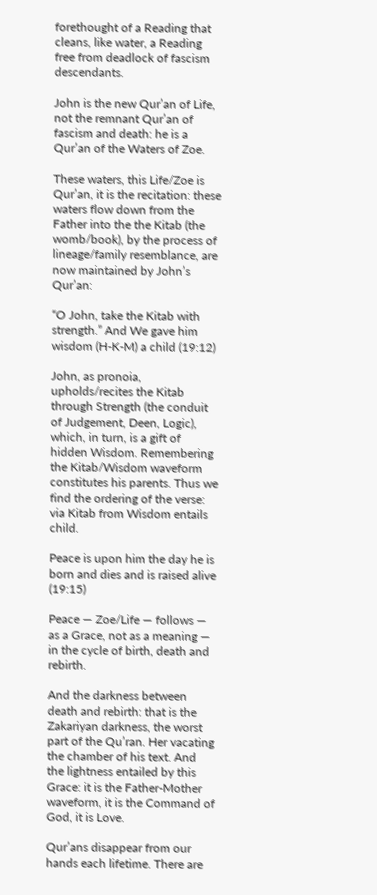forethought of a Reading that cleans, like water, a Reading free from deadlock of fascism descendants.

John is the new Qur’an of Life, not the remnant Qur’an of fascism and death: he is a Qur’an of the Waters of Zoe.

These waters, this Life/Zoe is Qur’an, it is the recitation: these waters flow down from the Father into the the Kitab (the womb/book), by the process of lineage/family resemblance, are now maintained by John’s Qur’an:

“O John, take the Kitab with strength.” And We gave him wisdom (H-K-M) a child (19:12)

John, as pronoia, upholds/recites the Kitab through Strength (the conduit of Judgement, Deen, Logic), which, in turn, is a gift of hidden Wisdom. Remembering the Kitab/Wisdom waveform constitutes his parents. Thus we find the ordering of the verse: via Kitab from Wisdom entails child.

Peace is upon him the day he is born and dies and is raised alive (19:15)

Peace — Zoe/Life — follows — as a Grace, not as a meaning — in the cycle of birth, death and rebirth.

And the darkness between death and rebirth: that is the Zakariyan darkness, the worst part of the Qu’ran. Her vacating the chamber of his text. And the lightness entailed by this Grace: it is the Father-Mother waveform, it is the Command of God, it is Love.

Qur’ans disappear from our hands each lifetime. There are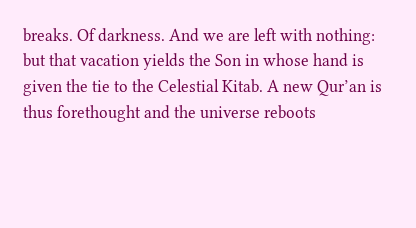breaks. Of darkness. And we are left with nothing: but that vacation yields the Son in whose hand is given the tie to the Celestial Kitab. A new Qur’an is thus forethought and the universe reboots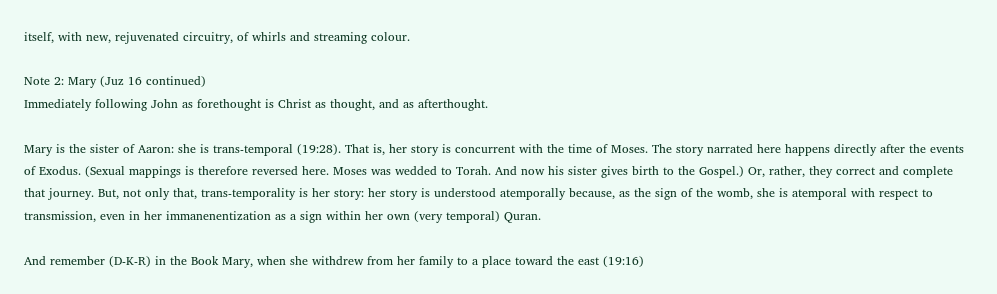itself, with new, rejuvenated circuitry, of whirls and streaming colour.

Note 2: Mary (Juz 16 continued)
Immediately following John as forethought is Christ as thought, and as afterthought.

Mary is the sister of Aaron: she is trans-temporal (19:28). That is, her story is concurrent with the time of Moses. The story narrated here happens directly after the events of Exodus. (Sexual mappings is therefore reversed here. Moses was wedded to Torah. And now his sister gives birth to the Gospel.) Or, rather, they correct and complete that journey. But, not only that, trans-temporality is her story: her story is understood atemporally because, as the sign of the womb, she is atemporal with respect to transmission, even in her immanenentization as a sign within her own (very temporal) Quran.

And remember (D-K-R) in the Book Mary, when she withdrew from her family to a place toward the east (19:16)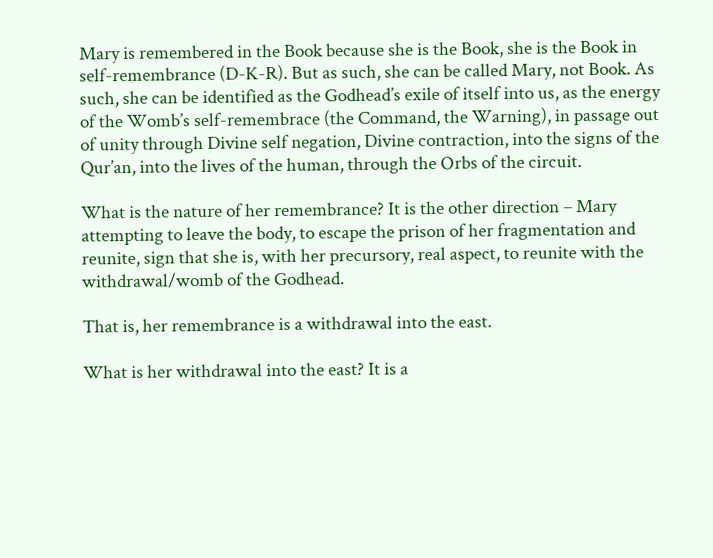Mary is remembered in the Book because she is the Book, she is the Book in self-remembrance (D-K-R). But as such, she can be called Mary, not Book. As such, she can be identified as the Godhead’s exile of itself into us, as the energy of the Womb’s self-remembrace (the Command, the Warning), in passage out of unity through Divine self negation, Divine contraction, into the signs of the Qur’an, into the lives of the human, through the Orbs of the circuit.

What is the nature of her remembrance? It is the other direction – Mary attempting to leave the body, to escape the prison of her fragmentation and reunite, sign that she is, with her precursory, real aspect, to reunite with the withdrawal/womb of the Godhead.

That is, her remembrance is a withdrawal into the east.

What is her withdrawal into the east? It is a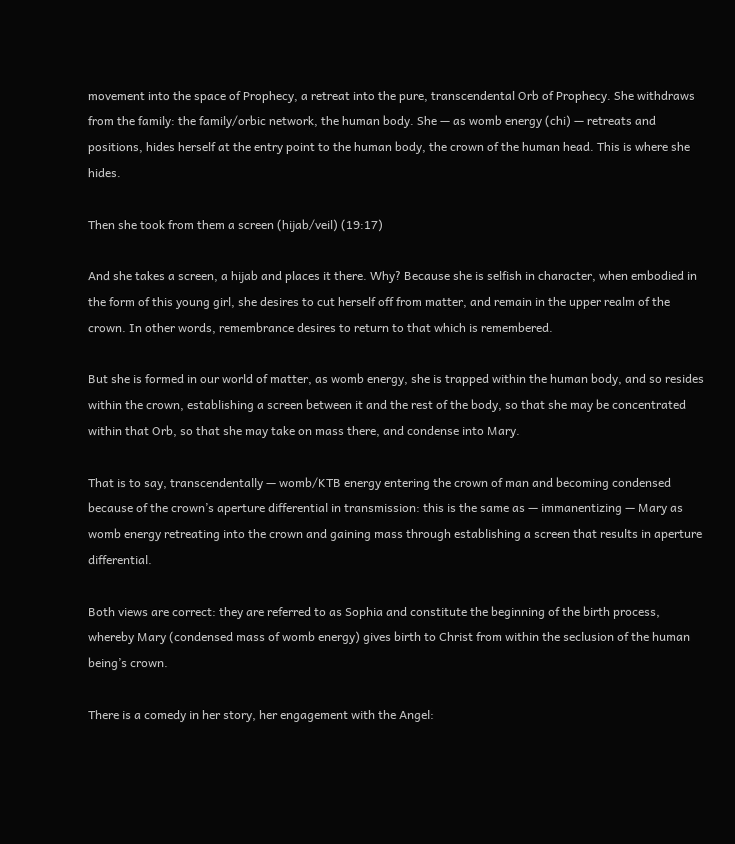movement into the space of Prophecy, a retreat into the pure, transcendental Orb of Prophecy. She withdraws from the family: the family/orbic network, the human body. She — as womb energy (chi) — retreats and positions, hides herself at the entry point to the human body, the crown of the human head. This is where she hides.

Then she took from them a screen (hijab/veil) (19:17)

And she takes a screen, a hijab and places it there. Why? Because she is selfish in character, when embodied in the form of this young girl, she desires to cut herself off from matter, and remain in the upper realm of the crown. In other words, remembrance desires to return to that which is remembered.

But she is formed in our world of matter, as womb energy, she is trapped within the human body, and so resides within the crown, establishing a screen between it and the rest of the body, so that she may be concentrated within that Orb, so that she may take on mass there, and condense into Mary.

That is to say, transcendentally — womb/KTB energy entering the crown of man and becoming condensed because of the crown’s aperture differential in transmission: this is the same as — immanentizing — Mary as womb energy retreating into the crown and gaining mass through establishing a screen that results in aperture differential.

Both views are correct: they are referred to as Sophia and constitute the beginning of the birth process, whereby Mary (condensed mass of womb energy) gives birth to Christ from within the seclusion of the human being’s crown.

There is a comedy in her story, her engagement with the Angel: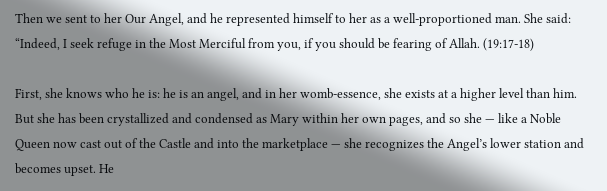Then we sent to her Our Angel, and he represented himself to her as a well-proportioned man. She said: “Indeed, I seek refuge in the Most Merciful from you, if you should be fearing of Allah. (19:17-18)

First, she knows who he is: he is an angel, and in her womb-essence, she exists at a higher level than him. But she has been crystallized and condensed as Mary within her own pages, and so she — like a Noble Queen now cast out of the Castle and into the marketplace — she recognizes the Angel’s lower station and becomes upset. He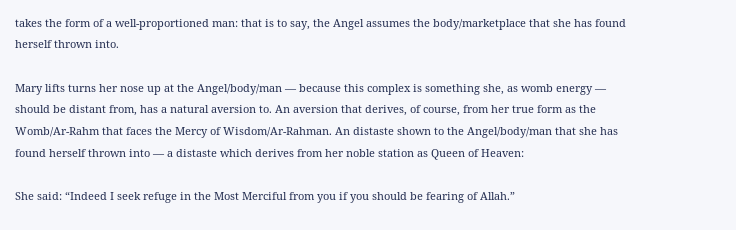takes the form of a well-proportioned man: that is to say, the Angel assumes the body/marketplace that she has found herself thrown into.

Mary lifts turns her nose up at the Angel/body/man — because this complex is something she, as womb energy — should be distant from, has a natural aversion to. An aversion that derives, of course, from her true form as the Womb/Ar-Rahm that faces the Mercy of Wisdom/Ar-Rahman. An distaste shown to the Angel/body/man that she has found herself thrown into — a distaste which derives from her noble station as Queen of Heaven:

She said: “Indeed I seek refuge in the Most Merciful from you if you should be fearing of Allah.”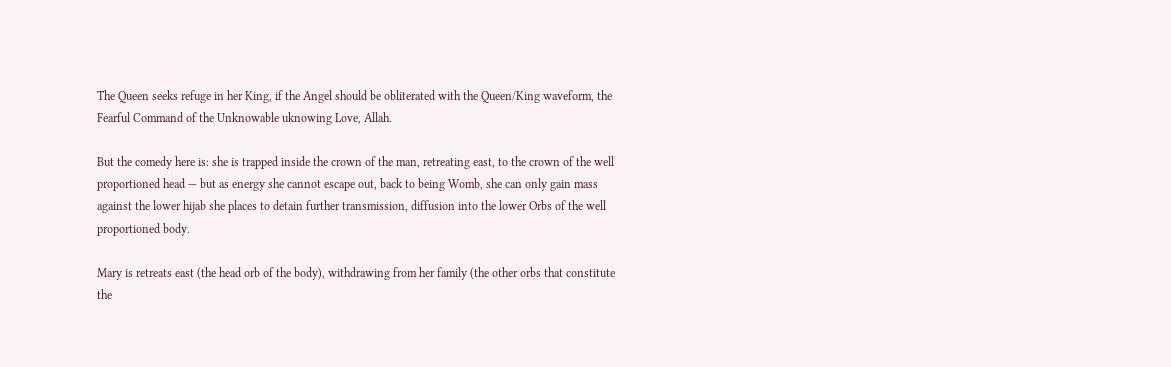The Queen seeks refuge in her King, if the Angel should be obliterated with the Queen/King waveform, the Fearful Command of the Unknowable uknowing Love, Allah.

But the comedy here is: she is trapped inside the crown of the man, retreating east, to the crown of the well proportioned head — but as energy she cannot escape out, back to being Womb, she can only gain mass against the lower hijab she places to detain further transmission, diffusion into the lower Orbs of the well proportioned body.

Mary is retreats east (the head orb of the body), withdrawing from her family (the other orbs that constitute the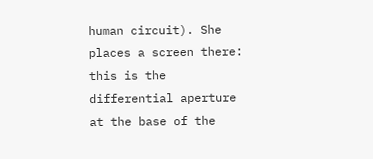human circuit). She places a screen there: this is the differential aperture at the base of the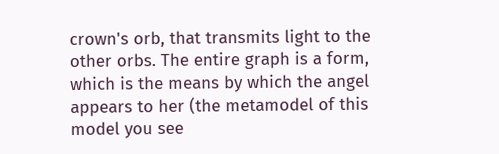crown's orb, that transmits light to the other orbs. The entire graph is a form, which is the means by which the angel appears to her (the metamodel of this model you see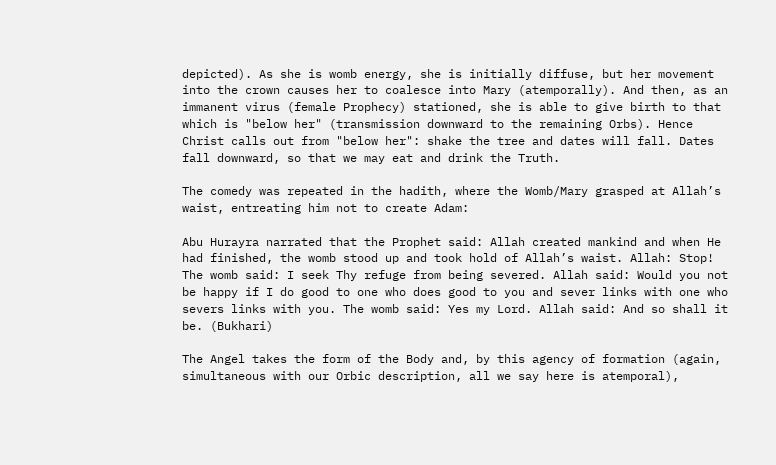depicted). As she is womb energy, she is initially diffuse, but her movement into the crown causes her to coalesce into Mary (atemporally). And then, as an immanent virus (female Prophecy) stationed, she is able to give birth to that which is "below her" (transmission downward to the remaining Orbs). Hence Christ calls out from "below her": shake the tree and dates will fall. Dates fall downward, so that we may eat and drink the Truth.

The comedy was repeated in the hadith, where the Womb/Mary grasped at Allah’s waist, entreating him not to create Adam:

Abu Hurayra narrated that the Prophet said: Allah created mankind and when He had finished, the womb stood up and took hold of Allah’s waist. Allah: Stop! The womb said: I seek Thy refuge from being severed. Allah said: Would you not be happy if I do good to one who does good to you and sever links with one who severs links with you. The womb said: Yes my Lord. Allah said: And so shall it be. (Bukhari)

The Angel takes the form of the Body and, by this agency of formation (again, simultaneous with our Orbic description, all we say here is atemporal),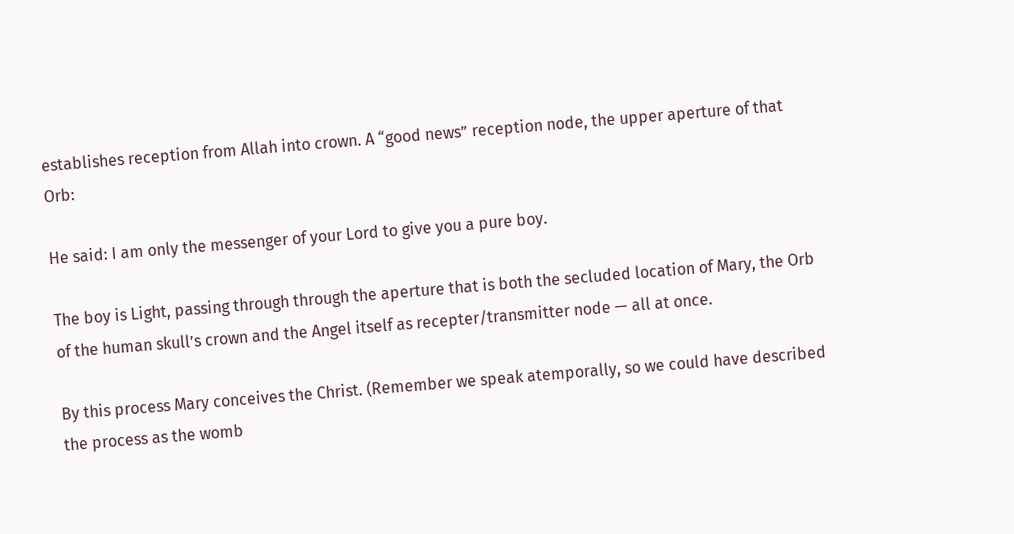establishes reception from Allah into crown. A “good news” reception node, the upper aperture of that Orb:

He said: I am only the messenger of your Lord to give you a pure boy.

The boy is Light, passing through through the aperture that is both the secluded location of Mary, the Orb of the human skull’s crown and the Angel itself as recepter/transmitter node — all at once.

By this process Mary conceives the Christ. (Remember we speak atemporally, so we could have described the process as the womb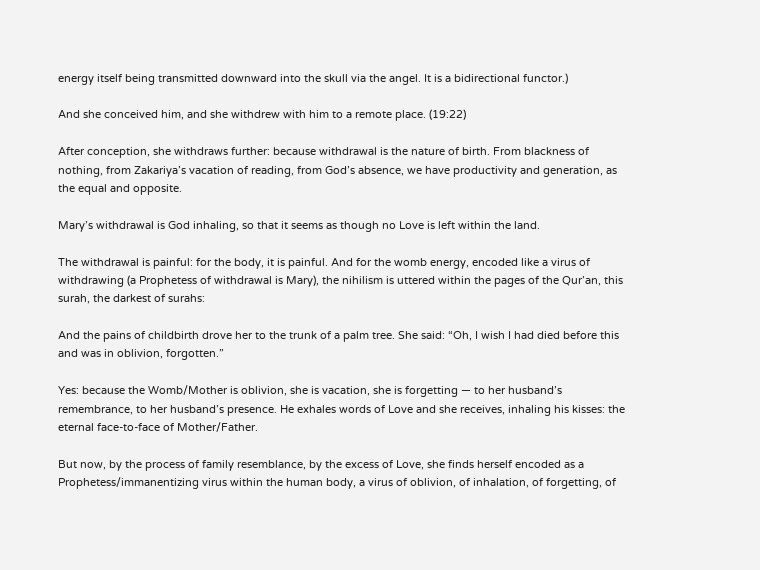energy itself being transmitted downward into the skull via the angel. It is a bidirectional functor.)

And she conceived him, and she withdrew with him to a remote place. (19:22)

After conception, she withdraws further: because withdrawal is the nature of birth. From blackness of nothing, from Zakariya’s vacation of reading, from God’s absence, we have productivity and generation, as the equal and opposite.

Mary’s withdrawal is God inhaling, so that it seems as though no Love is left within the land.

The withdrawal is painful: for the body, it is painful. And for the womb energy, encoded like a virus of withdrawing (a Prophetess of withdrawal is Mary), the nihilism is uttered within the pages of the Qur’an, this surah, the darkest of surahs:

And the pains of childbirth drove her to the trunk of a palm tree. She said: “Oh, I wish I had died before this and was in oblivion, forgotten.”

Yes: because the Womb/Mother is oblivion, she is vacation, she is forgetting — to her husband’s remembrance, to her husband’s presence. He exhales words of Love and she receives, inhaling his kisses: the eternal face-to-face of Mother/Father.

But now, by the process of family resemblance, by the excess of Love, she finds herself encoded as a Prophetess/immanentizing virus within the human body, a virus of oblivion, of inhalation, of forgetting, of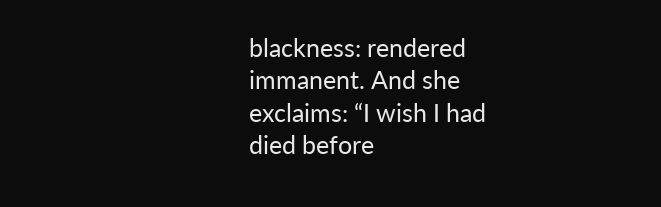blackness: rendered immanent. And she exclaims: “I wish I had died before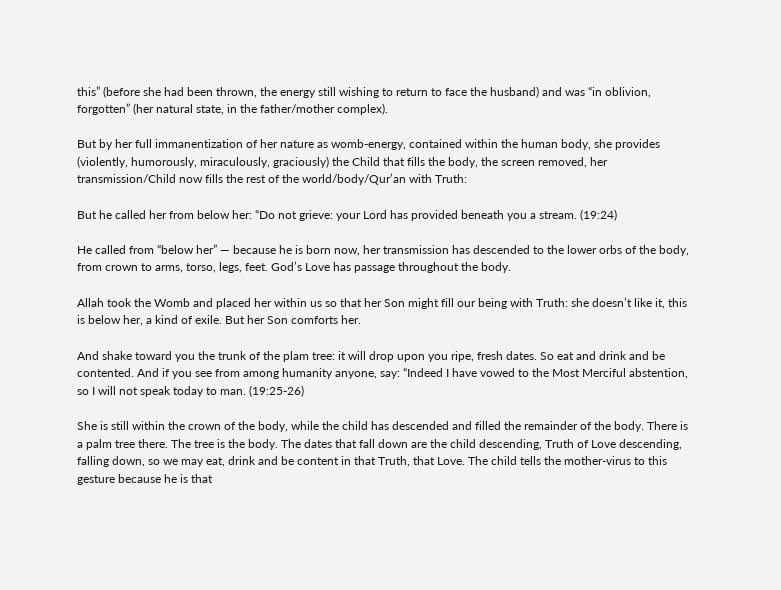this” (before she had been thrown, the energy still wishing to return to face the husband) and was “in oblivion, forgotten” (her natural state, in the father/mother complex).

But by her full immanentization of her nature as womb-energy, contained within the human body, she provides (violently, humorously, miraculously, graciously) the Child that fills the body, the screen removed, her transmission/Child now fills the rest of the world/body/Qur’an with Truth:

But he called her from below her: “Do not grieve: your Lord has provided beneath you a stream. (19:24)

He called from “below her” — because he is born now, her transmission has descended to the lower orbs of the body, from crown to arms, torso, legs, feet. God’s Love has passage throughout the body.

Allah took the Womb and placed her within us so that her Son might fill our being with Truth: she doesn’t like it, this is below her, a kind of exile. But her Son comforts her.

And shake toward you the trunk of the plam tree: it will drop upon you ripe, fresh dates. So eat and drink and be contented. And if you see from among humanity anyone, say: “Indeed I have vowed to the Most Merciful abstention, so I will not speak today to man. (19:25-26)

She is still within the crown of the body, while the child has descended and filled the remainder of the body. There is a palm tree there. The tree is the body. The dates that fall down are the child descending, Truth of Love descending, falling down, so we may eat, drink and be content in that Truth, that Love. The child tells the mother-virus to this gesture because he is that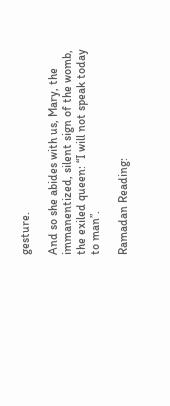gesture.

And so she abides with us, Mary, the immanentized, silent sign of the womb, the exiled queen: “I will not speak today to man”.

Ramadan Reading: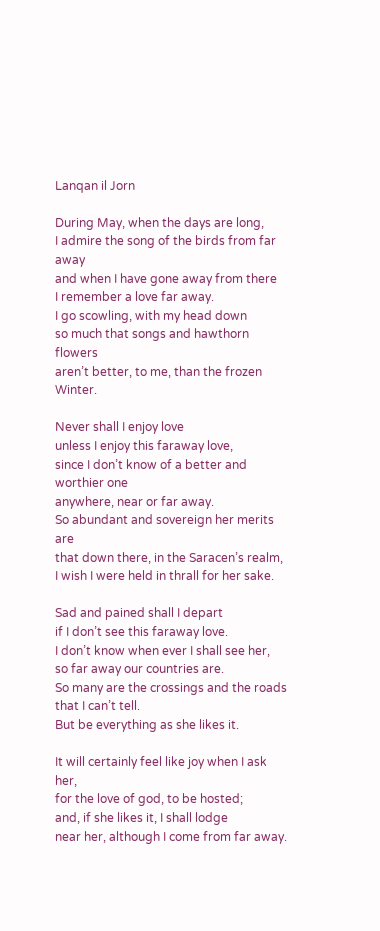Lanqan il Jorn

During May, when the days are long,
I admire the song of the birds from far away
and when I have gone away from there
I remember a love far away.
I go scowling, with my head down
so much that songs and hawthorn flowers
aren’t better, to me, than the frozen Winter.

Never shall I enjoy love
unless I enjoy this faraway love,
since I don’t know of a better and worthier one
anywhere, near or far away.
So abundant and sovereign her merits are
that down there, in the Saracen’s realm,
I wish I were held in thrall for her sake.

Sad and pained shall I depart
if I don’t see this faraway love.
I don’t know when ever I shall see her,
so far away our countries are.
So many are the crossings and the roads
that I can’t tell.
But be everything as she likes it.

It will certainly feel like joy when I ask her,
for the love of god, to be hosted;
and, if she likes it, I shall lodge
near her, although I come from far away.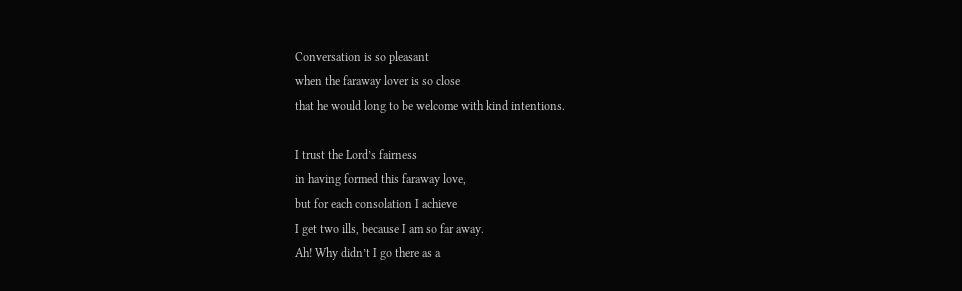Conversation is so pleasant
when the faraway lover is so close
that he would long to be welcome with kind intentions.

I trust the Lord’s fairness
in having formed this faraway love,
but for each consolation I achieve
I get two ills, because I am so far away.
Ah! Why didn’t I go there as a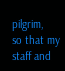pilgrim,
so that my staff and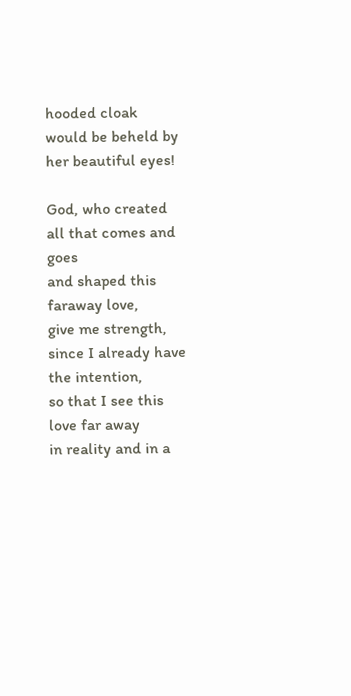hooded cloak
would be beheld by her beautiful eyes!

God, who created all that comes and goes
and shaped this faraway love,
give me strength, since I already have the intention,
so that I see this love far away
in reality and in a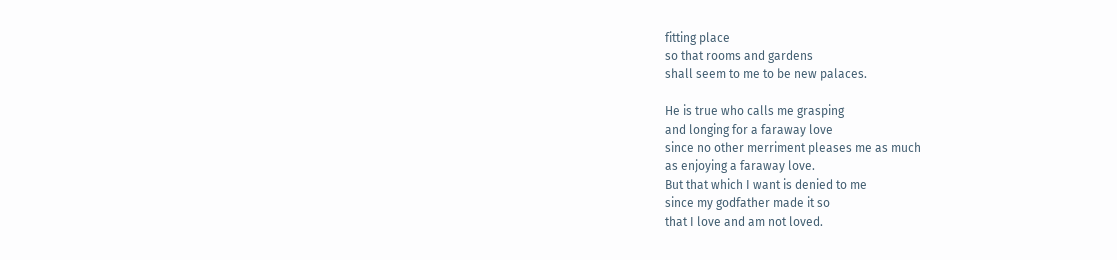fitting place
so that rooms and gardens
shall seem to me to be new palaces.

He is true who calls me grasping
and longing for a faraway love
since no other merriment pleases me as much
as enjoying a faraway love.
But that which I want is denied to me
since my godfather made it so
that I love and am not loved.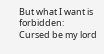But what I want is forbidden:
Cursed be my lord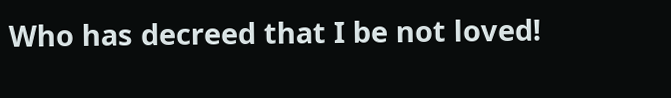Who has decreed that I be not loved!